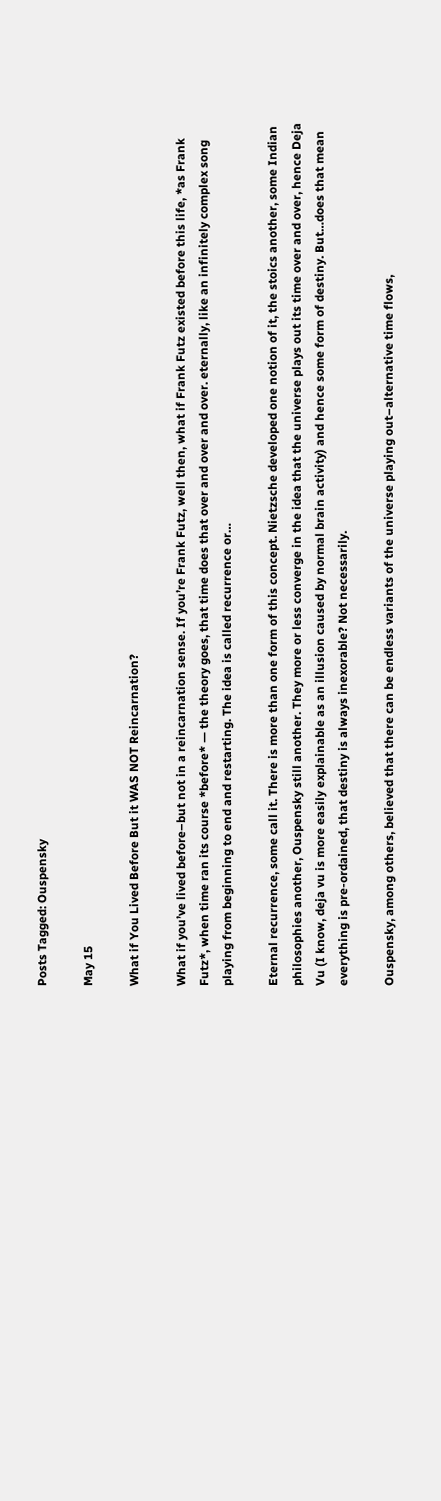Posts Tagged: Ouspensky

May 15

What if You Lived Before But it WAS NOT Reincarnation?

What if you’ve lived before–but not in a reincarnation sense. If you’re Frank Futz, well then, what if Frank Futz existed before this life, *as Frank Futz*, when time ran its course *before* — the theory goes, that time does that over and over and over. eternally, like an infinitely complex song playing from beginning to end and restarting. The idea is called recurrence or…

Eternal recurrence, some call it. There is more than one form of this concept. Nietzsche developed one notion of it, the stoics another, some Indian philosophies another, Ouspensky still another. They more or less converge in the idea that the universe plays out its time over and over, hence Deja Vu (I know, deja vu is more easily explainable as an illusion caused by normal brain activity) and hence some form of destiny. But…does that mean everything is pre-ordained, that destiny is always inexorable? Not necessarily.

Ouspensky, among others, believed that there can be endless variants of the universe playing out–alternative time flows,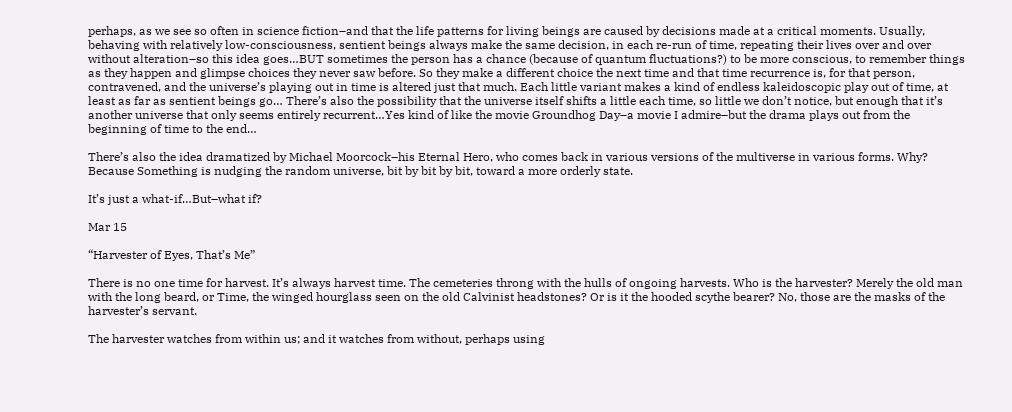perhaps, as we see so often in science fiction–and that the life patterns for living beings are caused by decisions made at a critical moments. Usually, behaving with relatively low-consciousness, sentient beings always make the same decision, in each re-run of time, repeating their lives over and over without alteration–so this idea goes…BUT sometimes the person has a chance (because of quantum fluctuations?) to be more conscious, to remember things as they happen and glimpse choices they never saw before. So they make a different choice the next time and that time recurrence is, for that person, contravened, and the universe’s playing out in time is altered just that much. Each little variant makes a kind of endless kaleidoscopic play out of time, at least as far as sentient beings go… There’s also the possibility that the universe itself shifts a little each time, so little we don’t notice, but enough that it’s another universe that only seems entirely recurrent…Yes kind of like the movie Groundhog Day–a movie I admire–but the drama plays out from the beginning of time to the end…

There’s also the idea dramatized by Michael Moorcock–his Eternal Hero, who comes back in various versions of the multiverse in various forms. Why? Because Something is nudging the random universe, bit by bit by bit, toward a more orderly state.

It’s just a what-if…But–what if?

Mar 15

“Harvester of Eyes, That’s Me”

There is no one time for harvest. It’s always harvest time. The cemeteries throng with the hulls of ongoing harvests. Who is the harvester? Merely the old man with the long beard, or Time, the winged hourglass seen on the old Calvinist headstones? Or is it the hooded scythe bearer? No, those are the masks of the harvester’s servant.

The harvester watches from within us; and it watches from without, perhaps using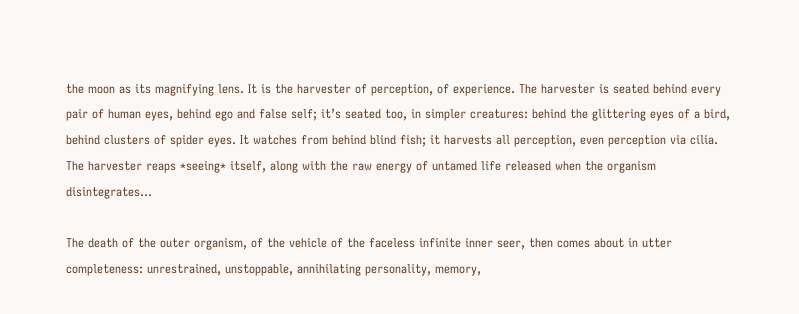the moon as its magnifying lens. It is the harvester of perception, of experience. The harvester is seated behind every pair of human eyes, behind ego and false self; it’s seated too, in simpler creatures: behind the glittering eyes of a bird, behind clusters of spider eyes. It watches from behind blind fish; it harvests all perception, even perception via cilia. The harvester reaps *seeing* itself, along with the raw energy of untamed life released when the organism disintegrates…

The death of the outer organism, of the vehicle of the faceless infinite inner seer, then comes about in utter completeness: unrestrained, unstoppable, annihilating personality, memory,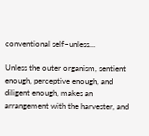conventional self–unless…

Unless the outer organism, sentient enough, perceptive enough, and diligent enough, makes an arrangement with the harvester, and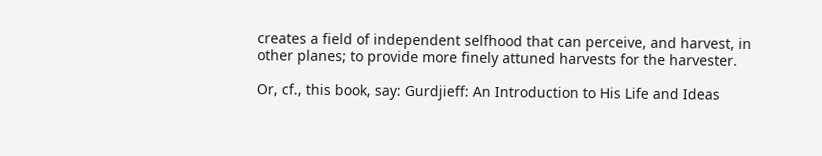creates a field of independent selfhood that can perceive, and harvest, in other planes; to provide more finely attuned harvests for the harvester.

Or, cf., this book, say: Gurdjieff: An Introduction to His Life and Ideas